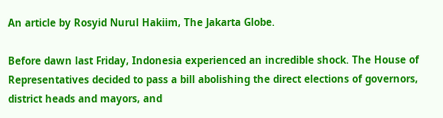An article by Rosyid Nurul Hakiim, The Jakarta Globe.

Before dawn last Friday, Indonesia experienced an incredible shock. The House of Representatives decided to pass a bill abolishing the direct elections of governors, district heads and mayors, and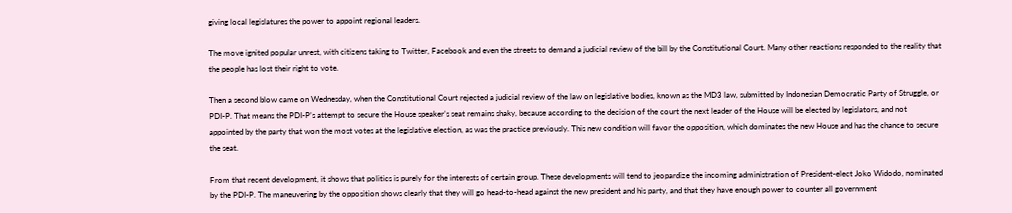giving local legislatures the power to appoint regional leaders.

The move ignited popular unrest, with citizens taking to Twitter, Facebook and even the streets to demand a judicial review of the bill by the Constitutional Court. Many other reactions responded to the reality that the people has lost their right to vote.

Then a second blow came on Wednesday, when the Constitutional Court rejected a judicial review of the law on legislative bodies, known as the MD3 law, submitted by Indonesian Democratic Party of Struggle, or PDI-P. That means the PDI-P’s attempt to secure the House speaker’s seat remains shaky, because according to the decision of the court the next leader of the House will be elected by legislators, and not appointed by the party that won the most votes at the legislative election, as was the practice previously. This new condition will favor the opposition, which dominates the new House and has the chance to secure the seat.

From that recent development, it shows that politics is purely for the interests of certain group. These developments will tend to jeopardize the incoming administration of President-elect Joko Widodo, nominated by the PDI-P. The maneuvering by the opposition shows clearly that they will go head-to-head against the new president and his party, and that they have enough power to counter all government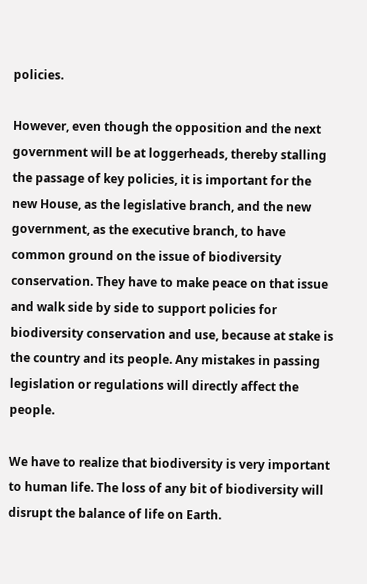policies.

However, even though the opposition and the next government will be at loggerheads, thereby stalling the passage of key policies, it is important for the new House, as the legislative branch, and the new government, as the executive branch, to have common ground on the issue of biodiversity conservation. They have to make peace on that issue and walk side by side to support policies for biodiversity conservation and use, because at stake is the country and its people. Any mistakes in passing legislation or regulations will directly affect the people.

We have to realize that biodiversity is very important to human life. The loss of any bit of biodiversity will disrupt the balance of life on Earth.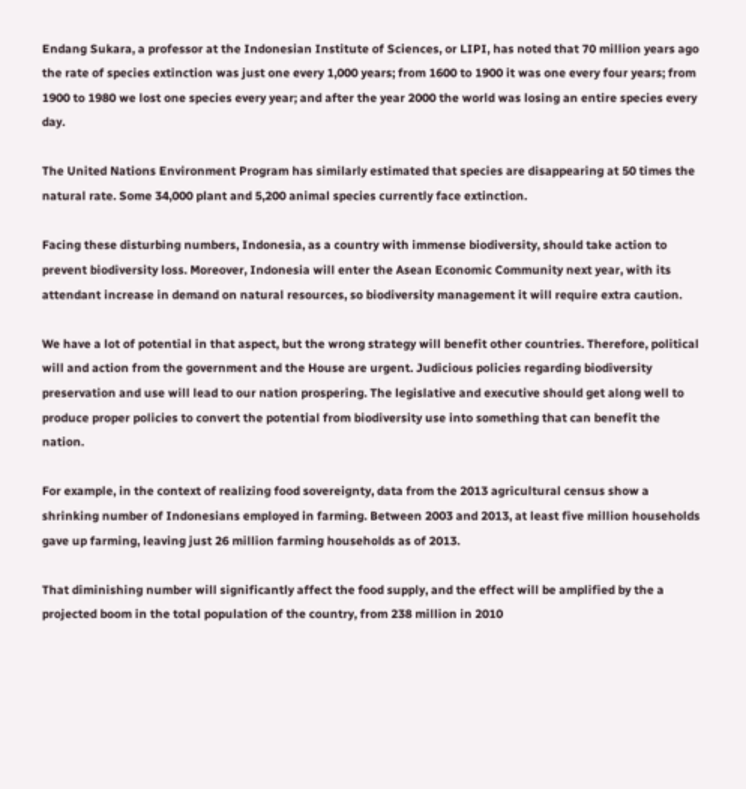Endang Sukara, a professor at the Indonesian Institute of Sciences, or LIPI, has noted that 70 million years ago the rate of species extinction was just one every 1,000 years; from 1600 to 1900 it was one every four years; from 1900 to 1980 we lost one species every year; and after the year 2000 the world was losing an entire species every day.

The United Nations Environment Program has similarly estimated that species are disappearing at 50 times the natural rate. Some 34,000 plant and 5,200 animal species currently face extinction.

Facing these disturbing numbers, Indonesia, as a country with immense biodiversity, should take action to prevent biodiversity loss. Moreover, Indonesia will enter the Asean Economic Community next year, with its attendant increase in demand on natural resources, so biodiversity management it will require extra caution.

We have a lot of potential in that aspect, but the wrong strategy will benefit other countries. Therefore, political will and action from the government and the House are urgent. Judicious policies regarding biodiversity preservation and use will lead to our nation prospering. The legislative and executive should get along well to produce proper policies to convert the potential from biodiversity use into something that can benefit the nation.

For example, in the context of realizing food sovereignty, data from the 2013 agricultural census show a shrinking number of Indonesians employed in farming. Between 2003 and 2013, at least five million households gave up farming, leaving just 26 million farming households as of 2013.

That diminishing number will significantly affect the food supply, and the effect will be amplified by the a projected boom in the total population of the country, from 238 million in 2010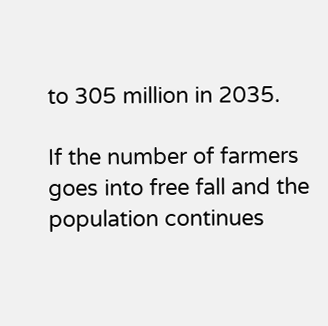to 305 million in 2035.

If the number of farmers goes into free fall and the population continues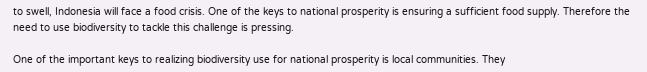to swell, Indonesia will face a food crisis. One of the keys to national prosperity is ensuring a sufficient food supply. Therefore the need to use biodiversity to tackle this challenge is pressing.

One of the important keys to realizing biodiversity use for national prosperity is local communities. They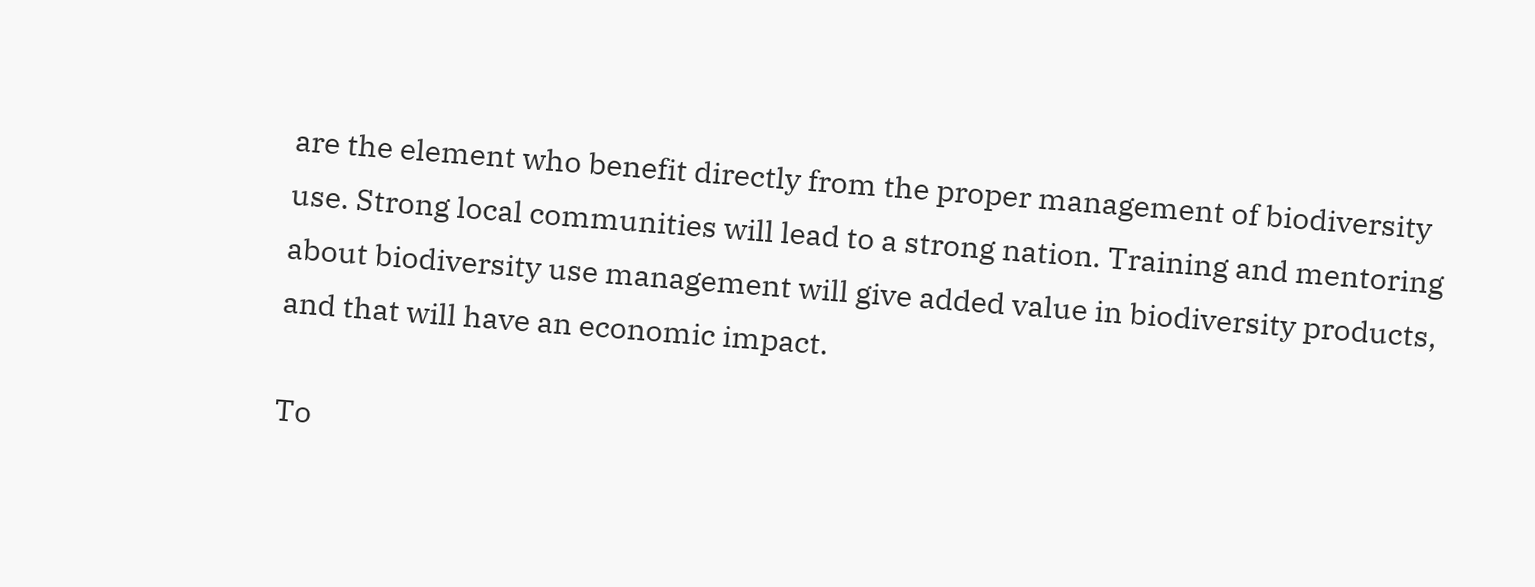are the element who benefit directly from the proper management of biodiversity use. Strong local communities will lead to a strong nation. Training and mentoring about biodiversity use management will give added value in biodiversity products, and that will have an economic impact.

To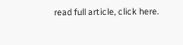read full article, click here.